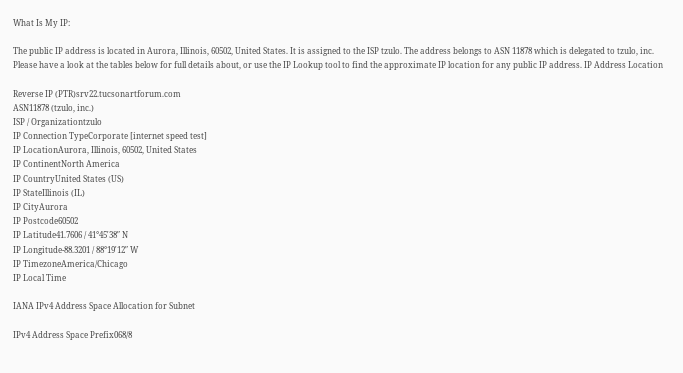What Is My IP:

The public IP address is located in Aurora, Illinois, 60502, United States. It is assigned to the ISP tzulo. The address belongs to ASN 11878 which is delegated to tzulo, inc.
Please have a look at the tables below for full details about, or use the IP Lookup tool to find the approximate IP location for any public IP address. IP Address Location

Reverse IP (PTR)srv22.tucsonartforum.com
ASN11878 (tzulo, inc.)
ISP / Organizationtzulo
IP Connection TypeCorporate [internet speed test]
IP LocationAurora, Illinois, 60502, United States
IP ContinentNorth America
IP CountryUnited States (US)
IP StateIllinois (IL)
IP CityAurora
IP Postcode60502
IP Latitude41.7606 / 41°45′38″ N
IP Longitude-88.3201 / 88°19′12″ W
IP TimezoneAmerica/Chicago
IP Local Time

IANA IPv4 Address Space Allocation for Subnet

IPv4 Address Space Prefix068/8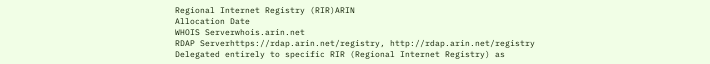Regional Internet Registry (RIR)ARIN
Allocation Date
WHOIS Serverwhois.arin.net
RDAP Serverhttps://rdap.arin.net/registry, http://rdap.arin.net/registry
Delegated entirely to specific RIR (Regional Internet Registry) as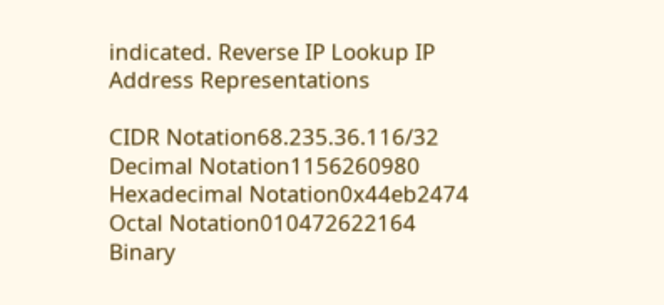indicated. Reverse IP Lookup IP Address Representations

CIDR Notation68.235.36.116/32
Decimal Notation1156260980
Hexadecimal Notation0x44eb2474
Octal Notation010472622164
Binary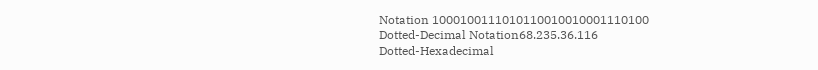Notation 1000100111010110010010001110100
Dotted-Decimal Notation68.235.36.116
Dotted-Hexadecimal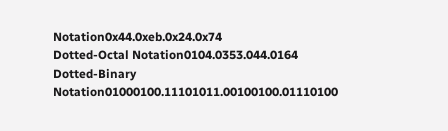Notation0x44.0xeb.0x24.0x74
Dotted-Octal Notation0104.0353.044.0164
Dotted-Binary Notation01000100.11101011.00100100.01110100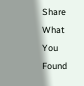Share What You Found